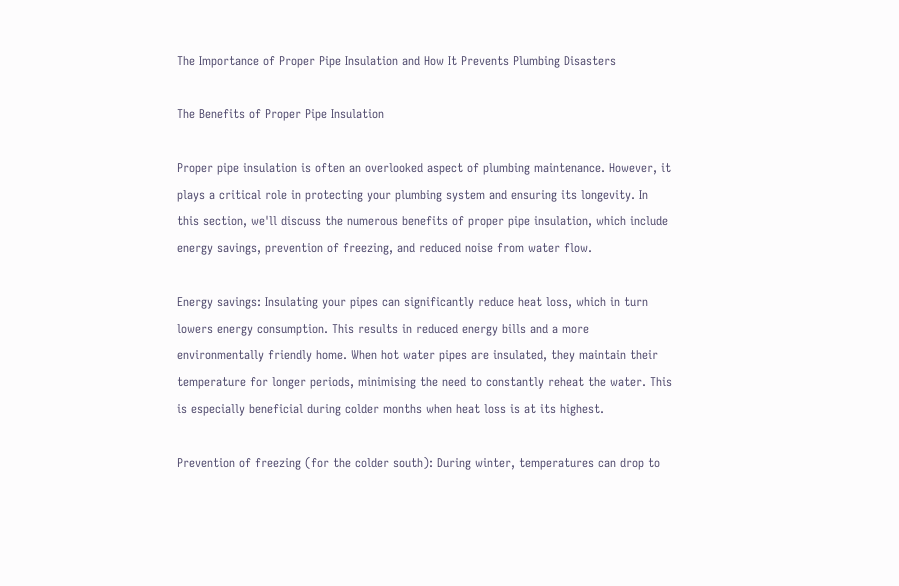The Importance of Proper Pipe Insulation and How It Prevents Plumbing Disasters

The Benefits of Proper Pipe Insulation

Proper pipe insulation is often an overlooked aspect of plumbing maintenance. However, it plays a critical role in protecting your plumbing system and ensuring its longevity. In this section, we'll discuss the numerous benefits of proper pipe insulation, which include energy savings, prevention of freezing, and reduced noise from water flow.

Energy savings: Insulating your pipes can significantly reduce heat loss, which in turn lowers energy consumption. This results in reduced energy bills and a more environmentally friendly home. When hot water pipes are insulated, they maintain their temperature for longer periods, minimising the need to constantly reheat the water. This is especially beneficial during colder months when heat loss is at its highest.

Prevention of freezing (for the colder south): During winter, temperatures can drop to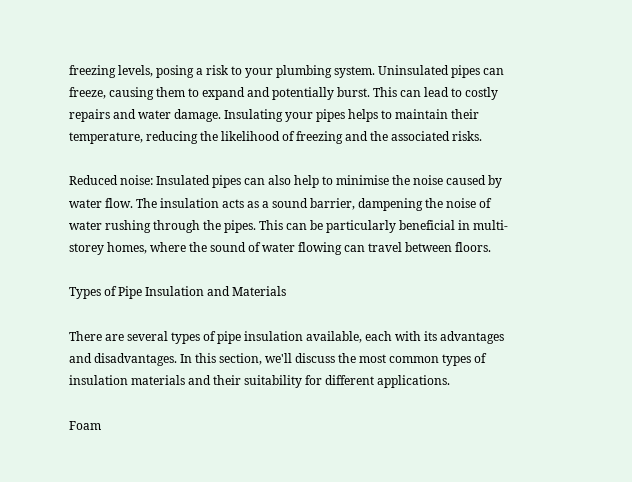freezing levels, posing a risk to your plumbing system. Uninsulated pipes can freeze, causing them to expand and potentially burst. This can lead to costly repairs and water damage. Insulating your pipes helps to maintain their temperature, reducing the likelihood of freezing and the associated risks.

Reduced noise: Insulated pipes can also help to minimise the noise caused by water flow. The insulation acts as a sound barrier, dampening the noise of water rushing through the pipes. This can be particularly beneficial in multi-storey homes, where the sound of water flowing can travel between floors.

Types of Pipe Insulation and Materials

There are several types of pipe insulation available, each with its advantages and disadvantages. In this section, we'll discuss the most common types of insulation materials and their suitability for different applications.

Foam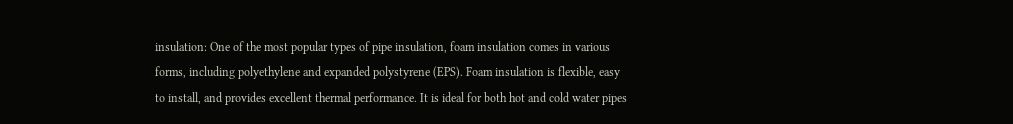insulation: One of the most popular types of pipe insulation, foam insulation comes in various forms, including polyethylene and expanded polystyrene (EPS). Foam insulation is flexible, easy to install, and provides excellent thermal performance. It is ideal for both hot and cold water pipes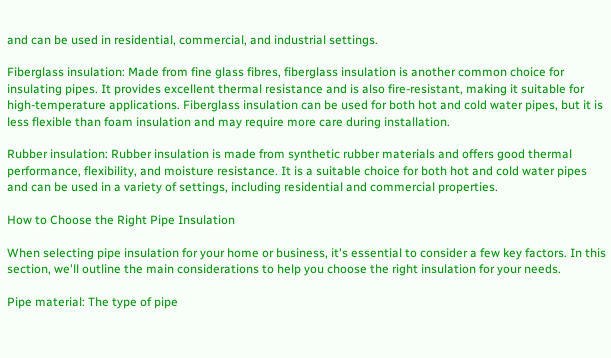and can be used in residential, commercial, and industrial settings.

Fiberglass insulation: Made from fine glass fibres, fiberglass insulation is another common choice for insulating pipes. It provides excellent thermal resistance and is also fire-resistant, making it suitable for high-temperature applications. Fiberglass insulation can be used for both hot and cold water pipes, but it is less flexible than foam insulation and may require more care during installation.

Rubber insulation: Rubber insulation is made from synthetic rubber materials and offers good thermal performance, flexibility, and moisture resistance. It is a suitable choice for both hot and cold water pipes and can be used in a variety of settings, including residential and commercial properties.

How to Choose the Right Pipe Insulation

When selecting pipe insulation for your home or business, it's essential to consider a few key factors. In this section, we'll outline the main considerations to help you choose the right insulation for your needs.

Pipe material: The type of pipe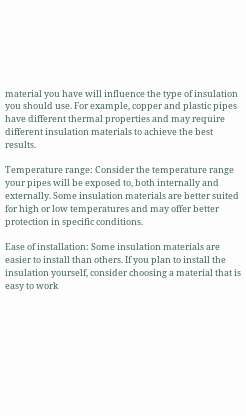material you have will influence the type of insulation you should use. For example, copper and plastic pipes have different thermal properties and may require different insulation materials to achieve the best results.

Temperature range: Consider the temperature range your pipes will be exposed to, both internally and externally. Some insulation materials are better suited for high or low temperatures and may offer better protection in specific conditions.

Ease of installation: Some insulation materials are easier to install than others. If you plan to install the insulation yourself, consider choosing a material that is easy to work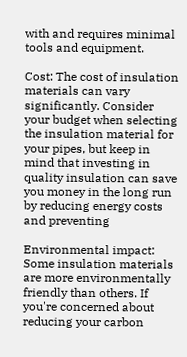with and requires minimal tools and equipment.

Cost: The cost of insulation materials can vary significantly. Consider your budget when selecting the insulation material for your pipes, but keep in mind that investing in quality insulation can save you money in the long run by reducing energy costs and preventing

Environmental impact: Some insulation materials are more environmentally friendly than others. If you're concerned about reducing your carbon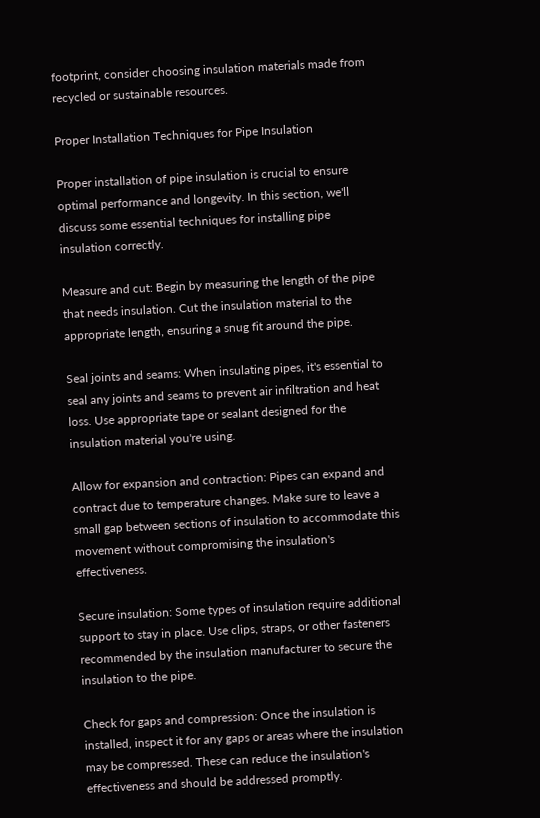footprint, consider choosing insulation materials made from recycled or sustainable resources.

Proper Installation Techniques for Pipe Insulation

Proper installation of pipe insulation is crucial to ensure optimal performance and longevity. In this section, we'll discuss some essential techniques for installing pipe insulation correctly.

Measure and cut: Begin by measuring the length of the pipe that needs insulation. Cut the insulation material to the appropriate length, ensuring a snug fit around the pipe.

Seal joints and seams: When insulating pipes, it's essential to seal any joints and seams to prevent air infiltration and heat loss. Use appropriate tape or sealant designed for the insulation material you're using.

Allow for expansion and contraction: Pipes can expand and contract due to temperature changes. Make sure to leave a small gap between sections of insulation to accommodate this movement without compromising the insulation's effectiveness.

Secure insulation: Some types of insulation require additional support to stay in place. Use clips, straps, or other fasteners recommended by the insulation manufacturer to secure the insulation to the pipe.

Check for gaps and compression: Once the insulation is installed, inspect it for any gaps or areas where the insulation may be compressed. These can reduce the insulation's effectiveness and should be addressed promptly.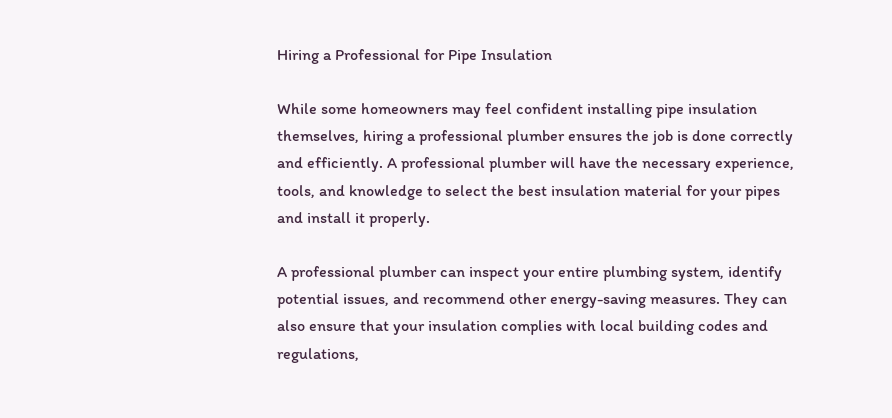Hiring a Professional for Pipe Insulation

While some homeowners may feel confident installing pipe insulation themselves, hiring a professional plumber ensures the job is done correctly and efficiently. A professional plumber will have the necessary experience, tools, and knowledge to select the best insulation material for your pipes and install it properly.

A professional plumber can inspect your entire plumbing system, identify potential issues, and recommend other energy-saving measures. They can also ensure that your insulation complies with local building codes and regulations,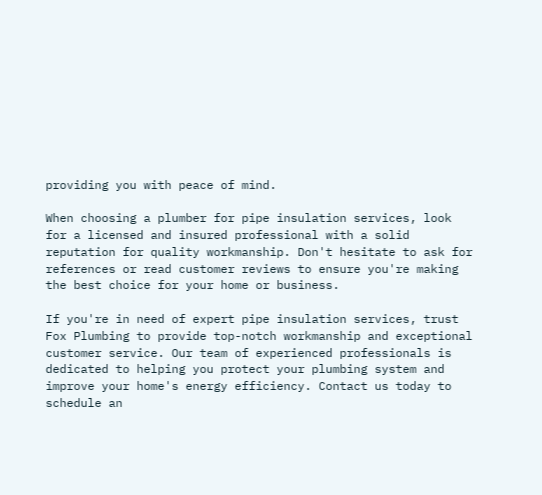providing you with peace of mind.

When choosing a plumber for pipe insulation services, look for a licensed and insured professional with a solid reputation for quality workmanship. Don't hesitate to ask for references or read customer reviews to ensure you're making the best choice for your home or business.

If you're in need of expert pipe insulation services, trust Fox Plumbing to provide top-notch workmanship and exceptional customer service. Our team of experienced professionals is dedicated to helping you protect your plumbing system and improve your home's energy efficiency. Contact us today to schedule an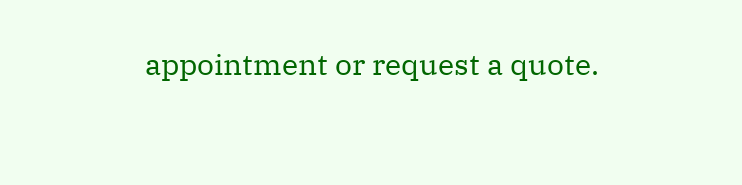appointment or request a quote.